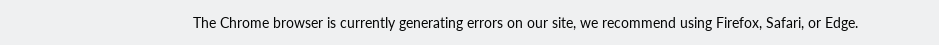The Chrome browser is currently generating errors on our site, we recommend using Firefox, Safari, or Edge.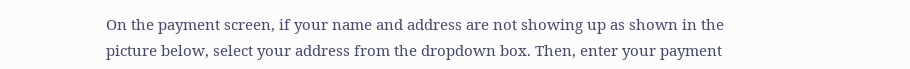On the payment screen, if your name and address are not showing up as shown in the picture below, select your address from the dropdown box. Then, enter your payment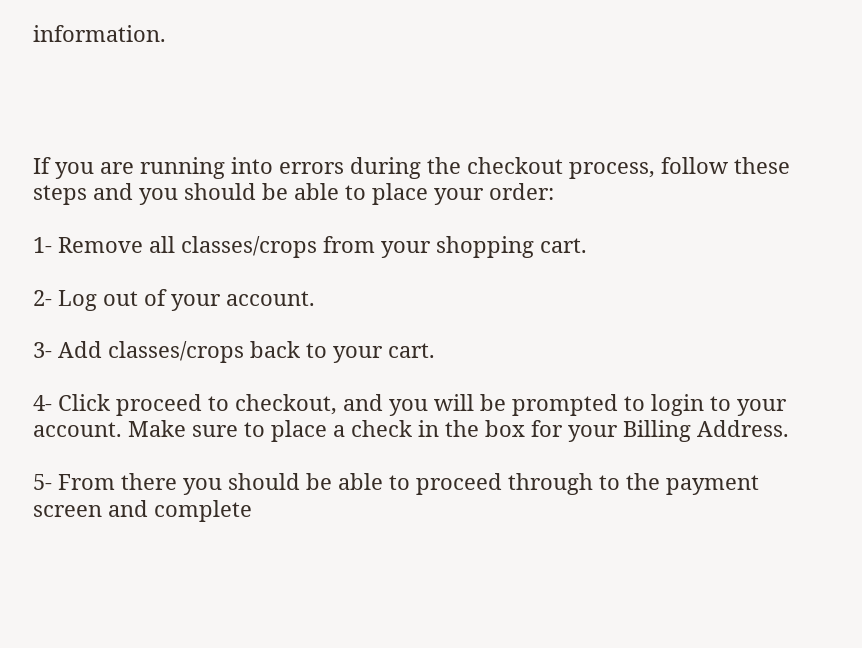information.




If you are running into errors during the checkout process, follow these steps and you should be able to place your order:

1- Remove all classes/crops from your shopping cart.

2- Log out of your account.

3- Add classes/crops back to your cart.

4- Click proceed to checkout, and you will be prompted to login to your account. Make sure to place a check in the box for your Billing Address.

5- From there you should be able to proceed through to the payment screen and complete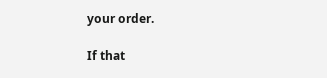your order.

If that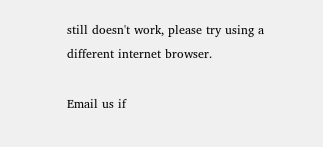still doesn't work, please try using a different internet browser.

Email us if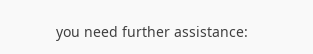you need further assistance: